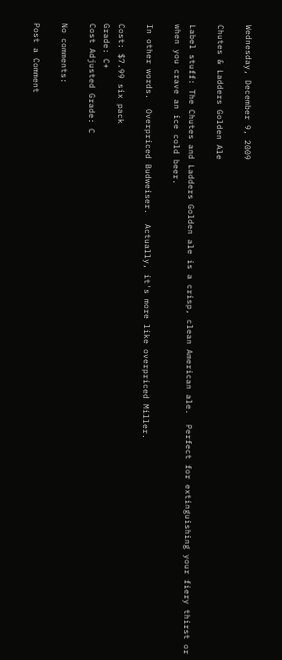Wednesday, December 9, 2009

Chutes & Ladders Golden Ale

Label stuff: The Chutes and Ladders Golden ale is a crisp, clean American ale.  Perfect for extinguishing your fiery thirst or when you crave an ice cold beer.

In other words.  Overpriced Budweiser.  Actually, it's more like overpriced Miller.

Cost: $7.99 six pack
Grade: C+
Cost Adjusted Grade: C

No comments:

Post a Comment